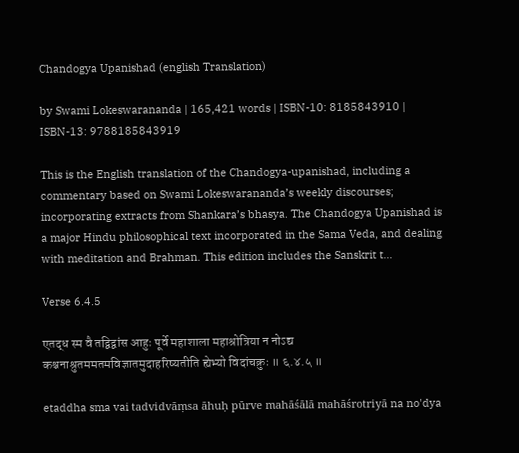Chandogya Upanishad (english Translation)

by Swami Lokeswarananda | 165,421 words | ISBN-10: 8185843910 | ISBN-13: 9788185843919

This is the English translation of the Chandogya-upanishad, including a commentary based on Swami Lokeswarananda’s weekly discourses; incorporating extracts from Shankara’s bhasya. The Chandogya Upanishad is a major Hindu philosophical text incorporated in the Sama Veda, and dealing with meditation and Brahman. This edition includes the Sanskrit t...

Verse 6.4.5

एतद्ध स्म वै तद्विद्वांस आहुः पूर्वे महाशाला महाश्रोत्रिया न नोऽद्य कश्चनाश्रुतममतमविज्ञातमुदाहरिष्यतीति ह्येभ्यो विदांचक्रुः ॥ ६.४.५ ॥

etaddha sma vai tadvidvāṃsa āhuḥ pūrve mahāśālā mahāśrotriyā na no'dya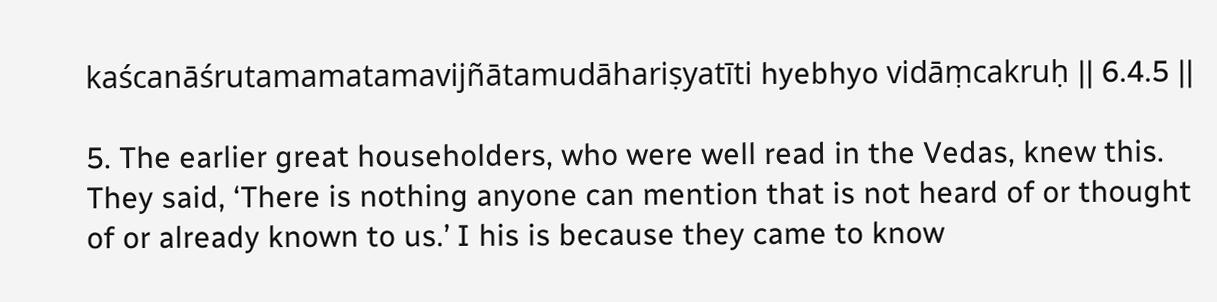kaścanāśrutamamatamavijñātamudāhariṣyatīti hyebhyo vidāṃcakruḥ || 6.4.5 ||

5. The earlier great householders, who were well read in the Vedas, knew this. They said, ‘There is nothing anyone can mention that is not heard of or thought of or already known to us.’ I his is because they came to know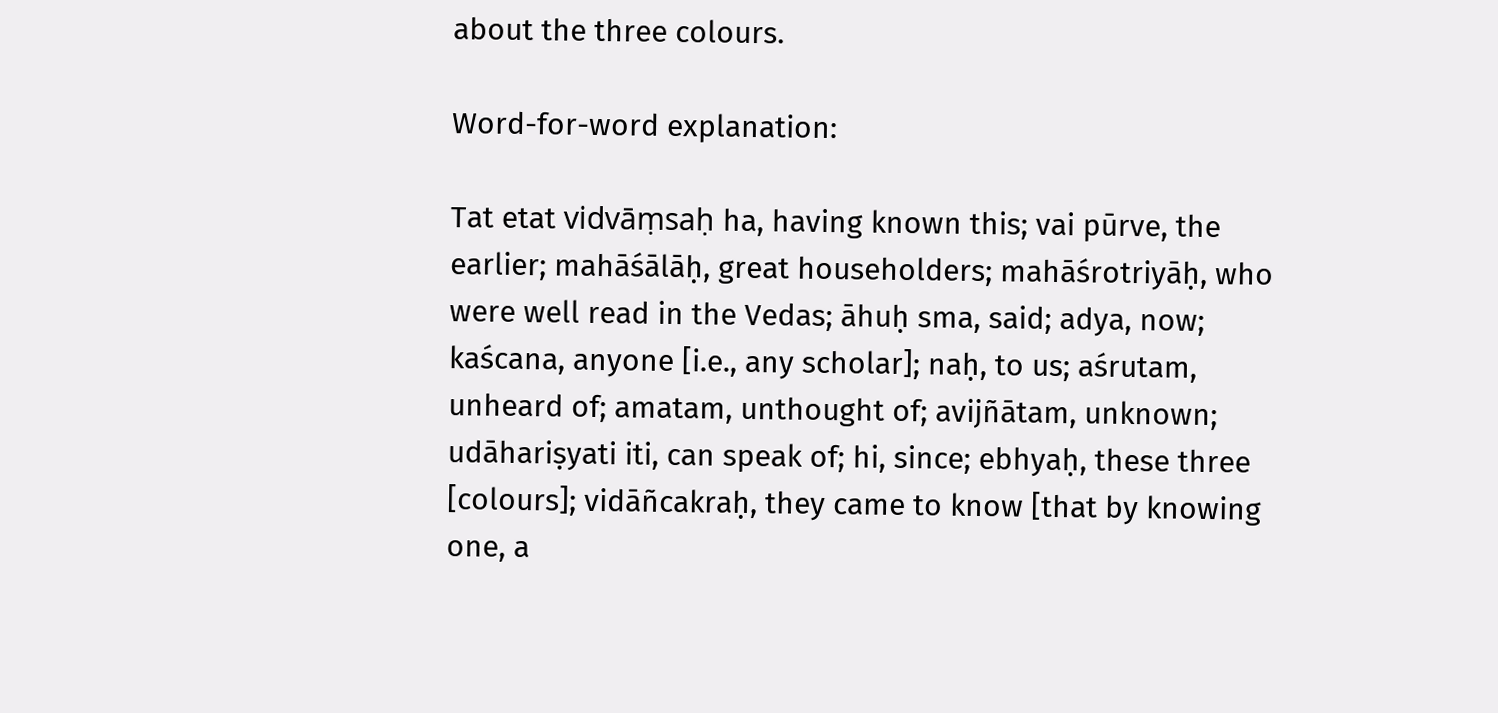about the three colours.

Word-for-word explanation:

Tat etat vidvāṃsaḥ ha, having known this; vai pūrve, the earlier; mahāśālāḥ, great householders; mahāśrotriyāḥ, who were well read in the Vedas; āhuḥ sma, said; adya, now; kaścana, anyone [i.e., any scholar]; naḥ, to us; aśrutam, unheard of; amatam, unthought of; avijñātam, unknown; udāhariṣyati iti, can speak of; hi, since; ebhyaḥ, these three [colours]; vidāñcakraḥ, they came to know [that by knowing one, a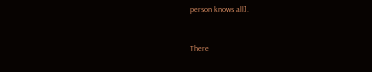person knows all].


There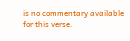is no commentary available for this verse.